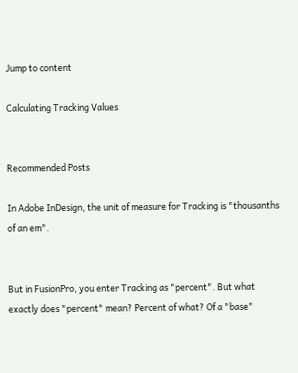Jump to content

Calculating Tracking Values


Recommended Posts

In Adobe InDesign, the unit of measure for Tracking is "thousanths of an em".


But in FusionPro, you enter Tracking as "percent". But what exactly does "percent" mean? Percent of what? Of a "base"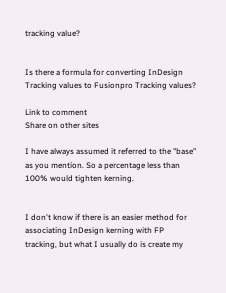tracking value?


Is there a formula for converting InDesign Tracking values to Fusionpro Tracking values?

Link to comment
Share on other sites

I have always assumed it referred to the "base" as you mention. So a percentage less than 100% would tighten kerning.


I don't know if there is an easier method for associating InDesign kerning with FP tracking, but what I usually do is create my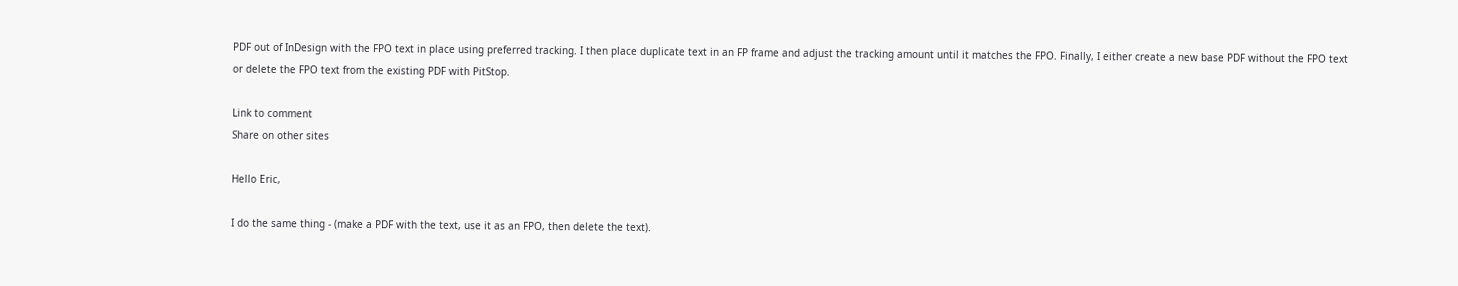PDF out of InDesign with the FPO text in place using preferred tracking. I then place duplicate text in an FP frame and adjust the tracking amount until it matches the FPO. Finally, I either create a new base PDF without the FPO text or delete the FPO text from the existing PDF with PitStop.

Link to comment
Share on other sites

Hello Eric,

I do the same thing - (make a PDF with the text, use it as an FPO, then delete the text).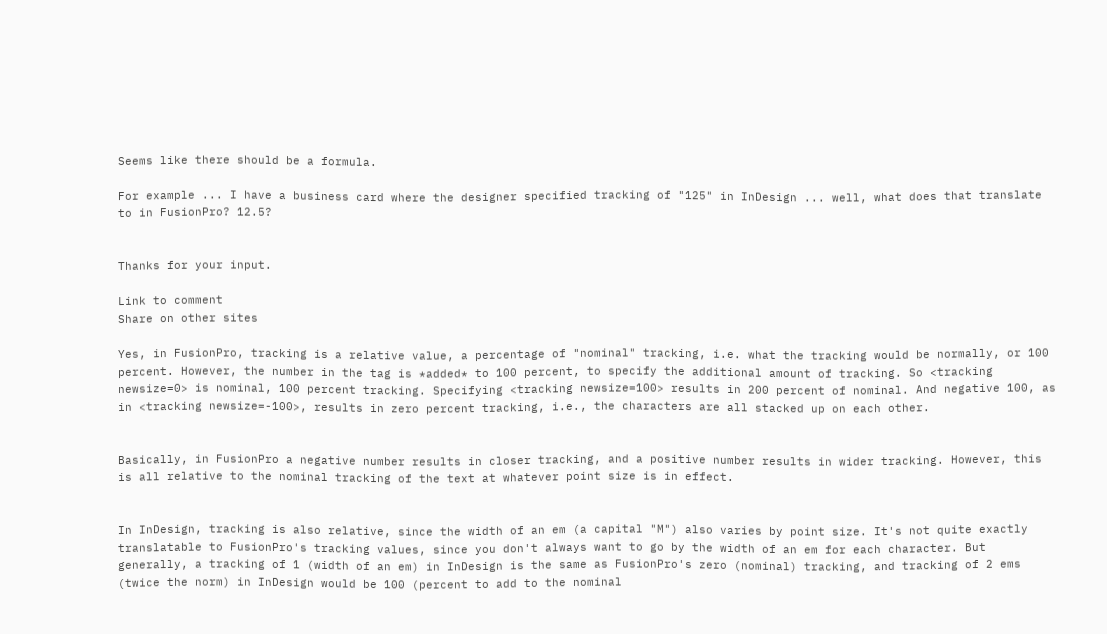Seems like there should be a formula.

For example ... I have a business card where the designer specified tracking of "125" in InDesign ... well, what does that translate to in FusionPro? 12.5?


Thanks for your input.

Link to comment
Share on other sites

Yes, in FusionPro, tracking is a relative value, a percentage of "nominal" tracking, i.e. what the tracking would be normally, or 100 percent. However, the number in the tag is *added* to 100 percent, to specify the additional amount of tracking. So <tracking newsize=0> is nominal, 100 percent tracking. Specifying <tracking newsize=100> results in 200 percent of nominal. And negative 100, as in <tracking newsize=-100>, results in zero percent tracking, i.e., the characters are all stacked up on each other.


Basically, in FusionPro a negative number results in closer tracking, and a positive number results in wider tracking. However, this is all relative to the nominal tracking of the text at whatever point size is in effect.


In InDesign, tracking is also relative, since the width of an em (a capital "M") also varies by point size. It's not quite exactly translatable to FusionPro's tracking values, since you don't always want to go by the width of an em for each character. But generally, a tracking of 1 (width of an em) in InDesign is the same as FusionPro's zero (nominal) tracking, and tracking of 2 ems (twice the norm) in InDesign would be 100 (percent to add to the nominal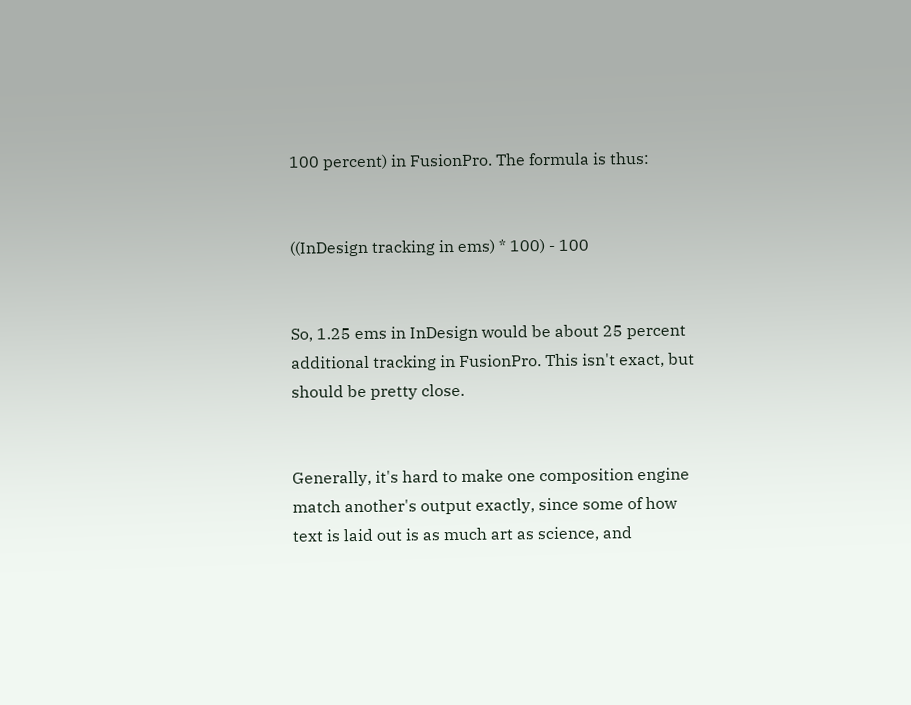100 percent) in FusionPro. The formula is thus:


((InDesign tracking in ems) * 100) - 100


So, 1.25 ems in InDesign would be about 25 percent additional tracking in FusionPro. This isn't exact, but should be pretty close.


Generally, it's hard to make one composition engine match another's output exactly, since some of how text is laid out is as much art as science, and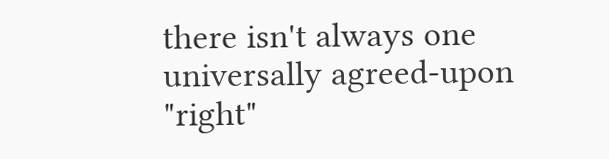there isn't always one universally agreed-upon "right"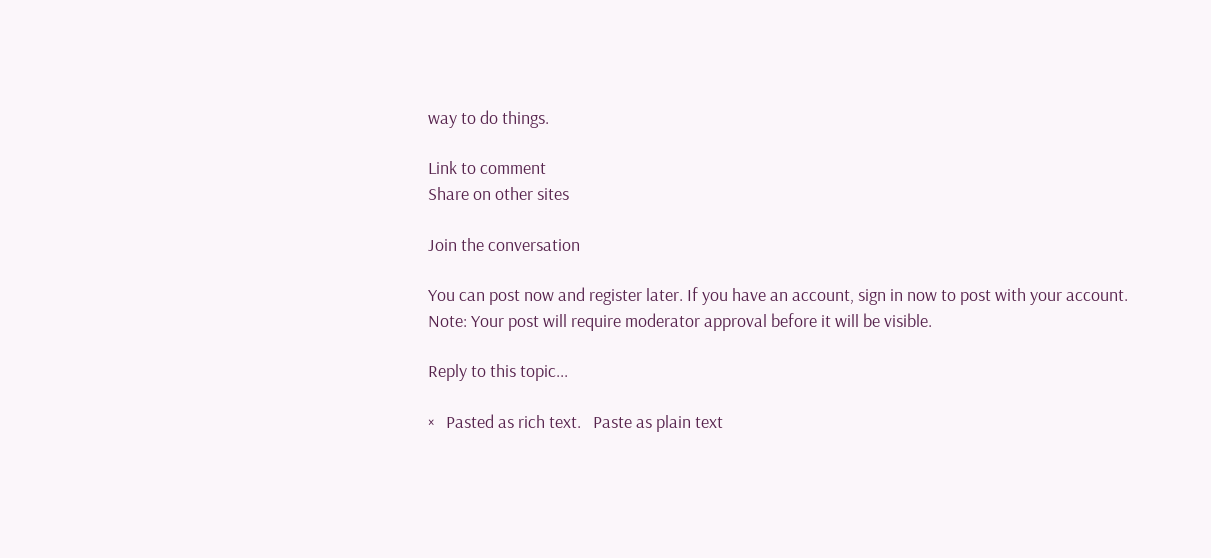way to do things.

Link to comment
Share on other sites

Join the conversation

You can post now and register later. If you have an account, sign in now to post with your account.
Note: Your post will require moderator approval before it will be visible.

Reply to this topic...

×   Pasted as rich text.   Paste as plain text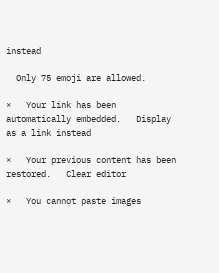instead

  Only 75 emoji are allowed.

×   Your link has been automatically embedded.   Display as a link instead

×   Your previous content has been restored.   Clear editor

×   You cannot paste images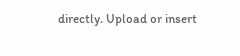directly. Upload or insert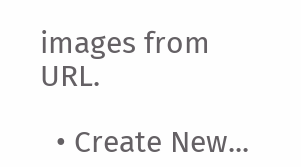images from URL.

  • Create New...